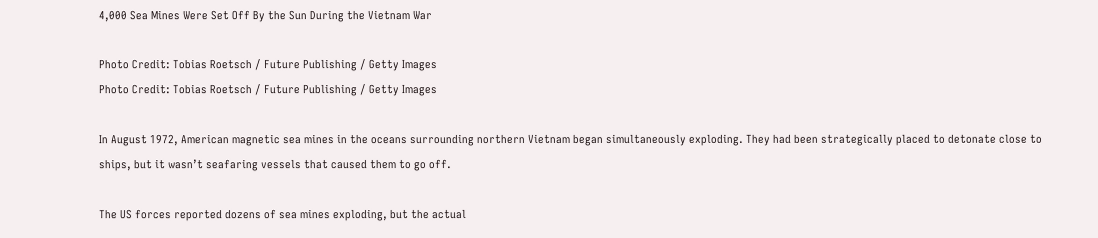4,000 Sea Mines Were Set Off By the Sun During the Vietnam War

Photo Credit: Tobias Roetsch / Future Publishing / Getty Images
Photo Credit: Tobias Roetsch / Future Publishing / Getty Images

In August 1972, American magnetic sea mines in the oceans surrounding northern Vietnam began simultaneously exploding. They had been strategically placed to detonate close to ships, but it wasn’t seafaring vessels that caused them to go off.

The US forces reported dozens of sea mines exploding, but the actual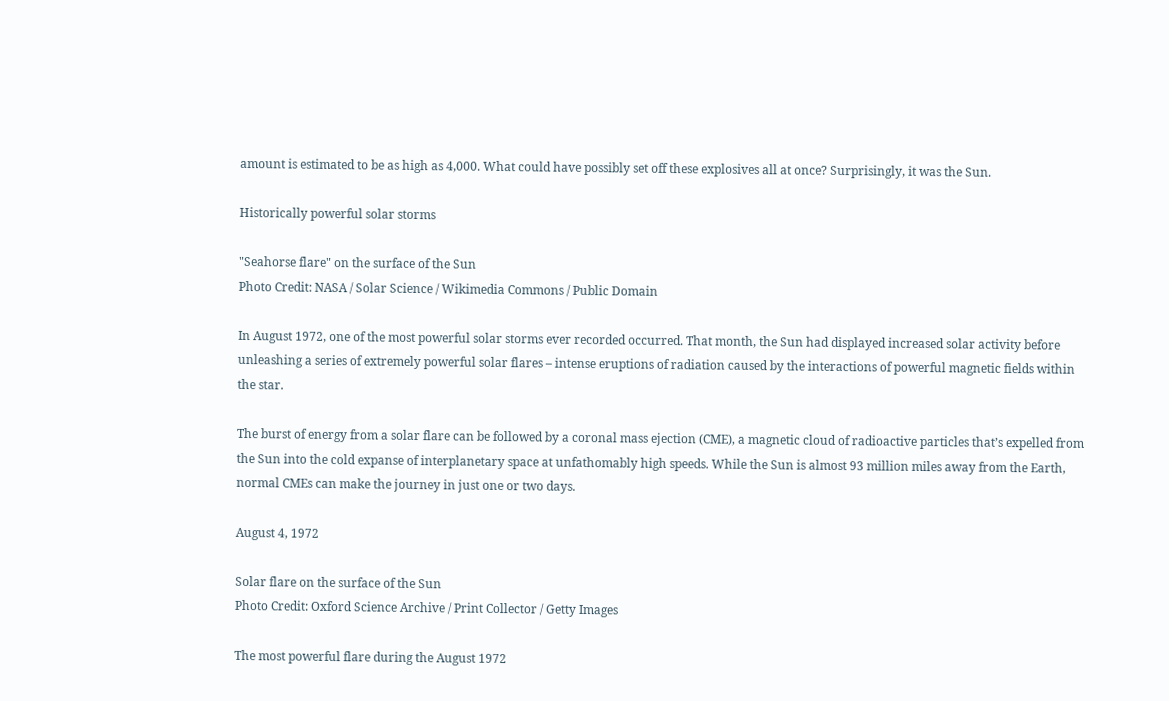amount is estimated to be as high as 4,000. What could have possibly set off these explosives all at once? Surprisingly, it was the Sun.

Historically powerful solar storms

"Seahorse flare" on the surface of the Sun
Photo Credit: NASA / Solar Science / Wikimedia Commons / Public Domain

In August 1972, one of the most powerful solar storms ever recorded occurred. That month, the Sun had displayed increased solar activity before unleashing a series of extremely powerful solar flares – intense eruptions of radiation caused by the interactions of powerful magnetic fields within the star.

The burst of energy from a solar flare can be followed by a coronal mass ejection (CME), a magnetic cloud of radioactive particles that’s expelled from the Sun into the cold expanse of interplanetary space at unfathomably high speeds. While the Sun is almost 93 million miles away from the Earth, normal CMEs can make the journey in just one or two days.

August 4, 1972

Solar flare on the surface of the Sun
Photo Credit: Oxford Science Archive / Print Collector / Getty Images

The most powerful flare during the August 1972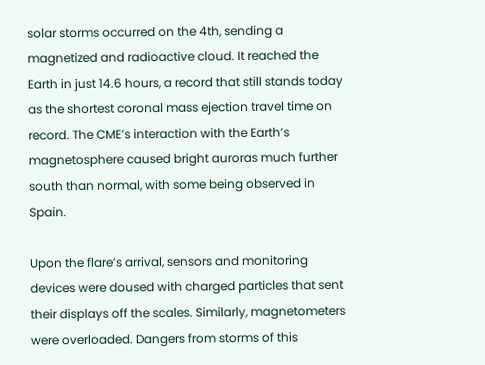solar storms occurred on the 4th, sending a magnetized and radioactive cloud. It reached the Earth in just 14.6 hours, a record that still stands today as the shortest coronal mass ejection travel time on record. The CME’s interaction with the Earth’s magnetosphere caused bright auroras much further south than normal, with some being observed in Spain.

Upon the flare’s arrival, sensors and monitoring devices were doused with charged particles that sent their displays off the scales. Similarly, magnetometers were overloaded. Dangers from storms of this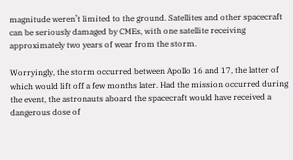magnitude weren’t limited to the ground. Satellites and other spacecraft can be seriously damaged by CMEs, with one satellite receiving approximately two years of wear from the storm.

Worryingly, the storm occurred between Apollo 16 and 17, the latter of which would lift off a few months later. Had the mission occurred during the event, the astronauts aboard the spacecraft would have received a dangerous dose of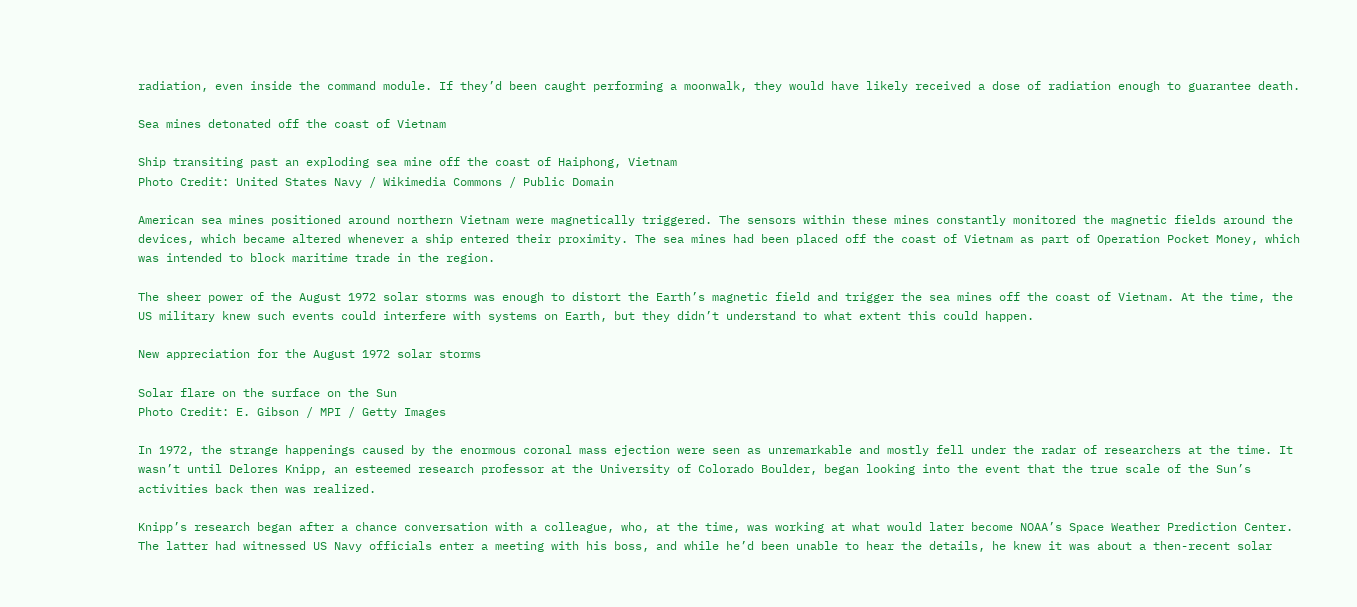radiation, even inside the command module. If they’d been caught performing a moonwalk, they would have likely received a dose of radiation enough to guarantee death.

Sea mines detonated off the coast of Vietnam

Ship transiting past an exploding sea mine off the coast of Haiphong, Vietnam
Photo Credit: United States Navy / Wikimedia Commons / Public Domain

American sea mines positioned around northern Vietnam were magnetically triggered. The sensors within these mines constantly monitored the magnetic fields around the devices, which became altered whenever a ship entered their proximity. The sea mines had been placed off the coast of Vietnam as part of Operation Pocket Money, which was intended to block maritime trade in the region.

The sheer power of the August 1972 solar storms was enough to distort the Earth’s magnetic field and trigger the sea mines off the coast of Vietnam. At the time, the US military knew such events could interfere with systems on Earth, but they didn’t understand to what extent this could happen.

New appreciation for the August 1972 solar storms

Solar flare on the surface on the Sun
Photo Credit: E. Gibson / MPI / Getty Images

In 1972, the strange happenings caused by the enormous coronal mass ejection were seen as unremarkable and mostly fell under the radar of researchers at the time. It wasn’t until Delores Knipp, an esteemed research professor at the University of Colorado Boulder, began looking into the event that the true scale of the Sun’s activities back then was realized.

Knipp’s research began after a chance conversation with a colleague, who, at the time, was working at what would later become NOAA’s Space Weather Prediction Center. The latter had witnessed US Navy officials enter a meeting with his boss, and while he’d been unable to hear the details, he knew it was about a then-recent solar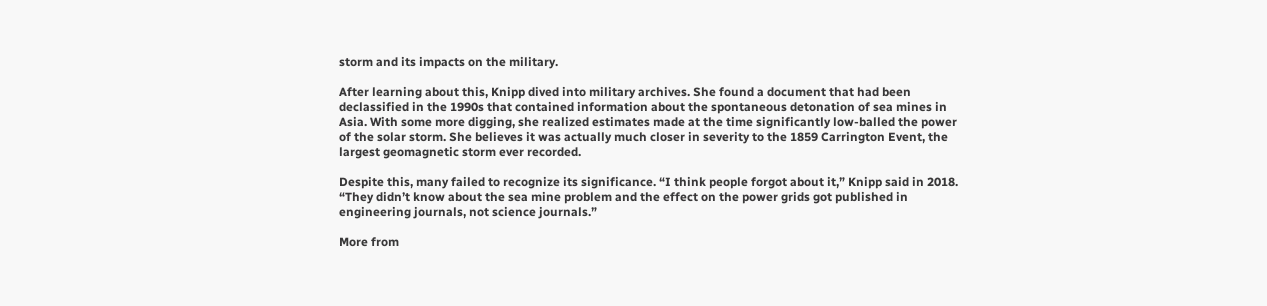storm and its impacts on the military.

After learning about this, Knipp dived into military archives. She found a document that had been declassified in the 1990s that contained information about the spontaneous detonation of sea mines in Asia. With some more digging, she realized estimates made at the time significantly low-balled the power of the solar storm. She believes it was actually much closer in severity to the 1859 Carrington Event, the largest geomagnetic storm ever recorded.

Despite this, many failed to recognize its significance. “I think people forgot about it,” Knipp said in 2018. “They didn’t know about the sea mine problem and the effect on the power grids got published in engineering journals, not science journals.”

More from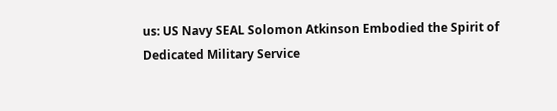us: US Navy SEAL Solomon Atkinson Embodied the Spirit of Dedicated Military Service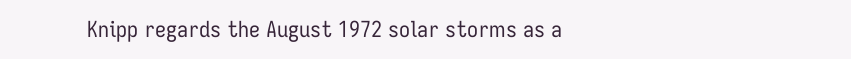Knipp regards the August 1972 solar storms as a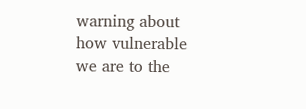warning about how vulnerable we are to the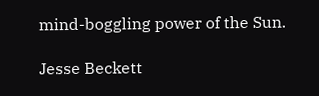mind-boggling power of the Sun.

Jesse Beckett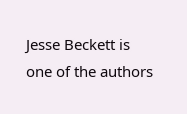Jesse Beckett is one of the authors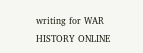writing for WAR HISTORY ONLINE